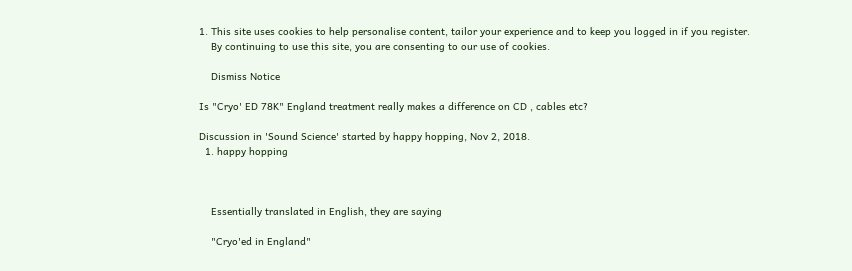1. This site uses cookies to help personalise content, tailor your experience and to keep you logged in if you register.
    By continuing to use this site, you are consenting to our use of cookies.

    Dismiss Notice

Is "Cryo' ED 78K" England treatment really makes a difference on CD , cables etc?

Discussion in 'Sound Science' started by happy hopping, Nov 2, 2018.
  1. happy hopping



    Essentially translated in English, they are saying

    "Cryo'ed in England"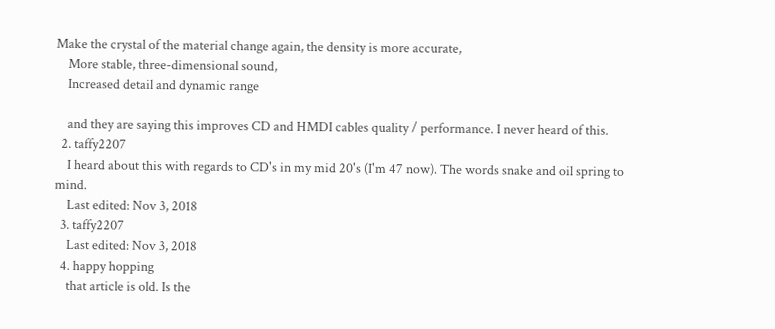Make the crystal of the material change again, the density is more accurate,
    More stable, three-dimensional sound,
    Increased detail and dynamic range

    and they are saying this improves CD and HMDI cables quality / performance. I never heard of this.
  2. taffy2207
    I heard about this with regards to CD's in my mid 20's (I'm 47 now). The words snake and oil spring to mind.
    Last edited: Nov 3, 2018
  3. taffy2207
    Last edited: Nov 3, 2018
  4. happy hopping
    that article is old. Is the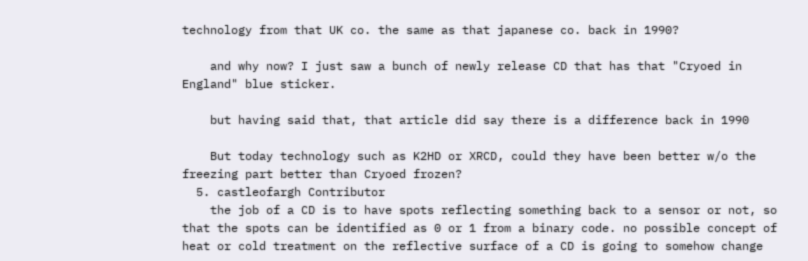technology from that UK co. the same as that japanese co. back in 1990?

    and why now? I just saw a bunch of newly release CD that has that "Cryoed in England" blue sticker.

    but having said that, that article did say there is a difference back in 1990

    But today technology such as K2HD or XRCD, could they have been better w/o the freezing part better than Cryoed frozen?
  5. castleofargh Contributor
    the job of a CD is to have spots reflecting something back to a sensor or not, so that the spots can be identified as 0 or 1 from a binary code. no possible concept of heat or cold treatment on the reflective surface of a CD is going to somehow change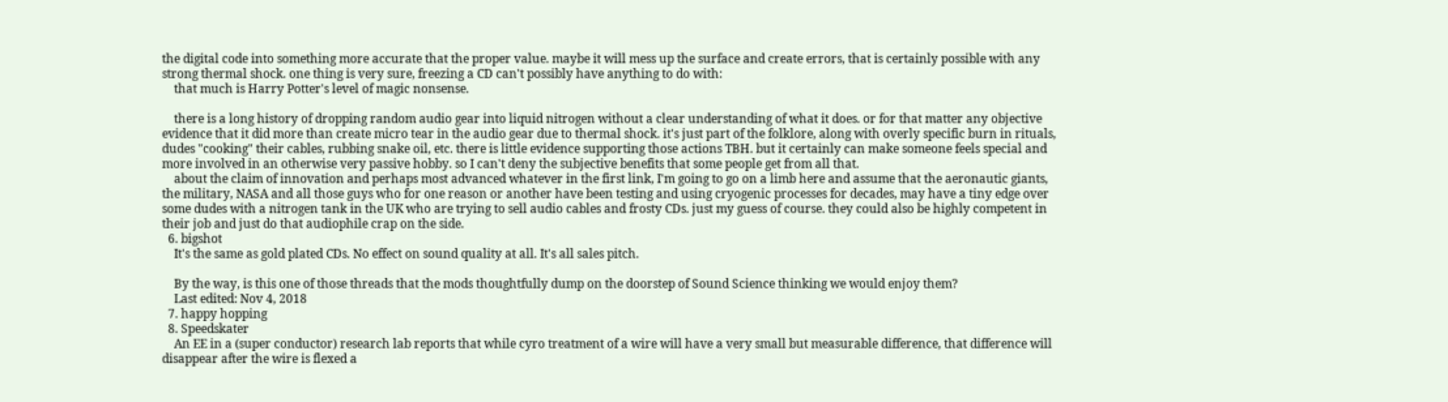the digital code into something more accurate that the proper value. maybe it will mess up the surface and create errors, that is certainly possible with any strong thermal shock. one thing is very sure, freezing a CD can't possibly have anything to do with:
    that much is Harry Potter's level of magic nonsense.

    there is a long history of dropping random audio gear into liquid nitrogen without a clear understanding of what it does. or for that matter any objective evidence that it did more than create micro tear in the audio gear due to thermal shock. it's just part of the folklore, along with overly specific burn in rituals, dudes "cooking" their cables, rubbing snake oil, etc. there is little evidence supporting those actions TBH. but it certainly can make someone feels special and more involved in an otherwise very passive hobby. so I can't deny the subjective benefits that some people get from all that.
    about the claim of innovation and perhaps most advanced whatever in the first link, I'm going to go on a limb here and assume that the aeronautic giants, the military, NASA and all those guys who for one reason or another have been testing and using cryogenic processes for decades, may have a tiny edge over some dudes with a nitrogen tank in the UK who are trying to sell audio cables and frosty CDs. just my guess of course. they could also be highly competent in their job and just do that audiophile crap on the side.
  6. bigshot
    It's the same as gold plated CDs. No effect on sound quality at all. It's all sales pitch.

    By the way, is this one of those threads that the mods thoughtfully dump on the doorstep of Sound Science thinking we would enjoy them?
    Last edited: Nov 4, 2018
  7. happy hopping
  8. Speedskater
    An EE in a (super conductor) research lab reports that while cyro treatment of a wire will have a very small but measurable difference, that difference will disappear after the wire is flexed a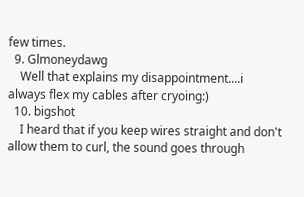few times.
  9. Glmoneydawg
    Well that explains my disappointment....i always flex my cables after cryoing:)
  10. bigshot
    I heard that if you keep wires straight and don't allow them to curl, the sound goes through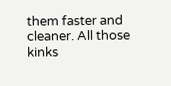them faster and cleaner. All those kinks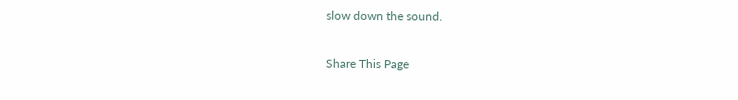slow down the sound.

Share This Page